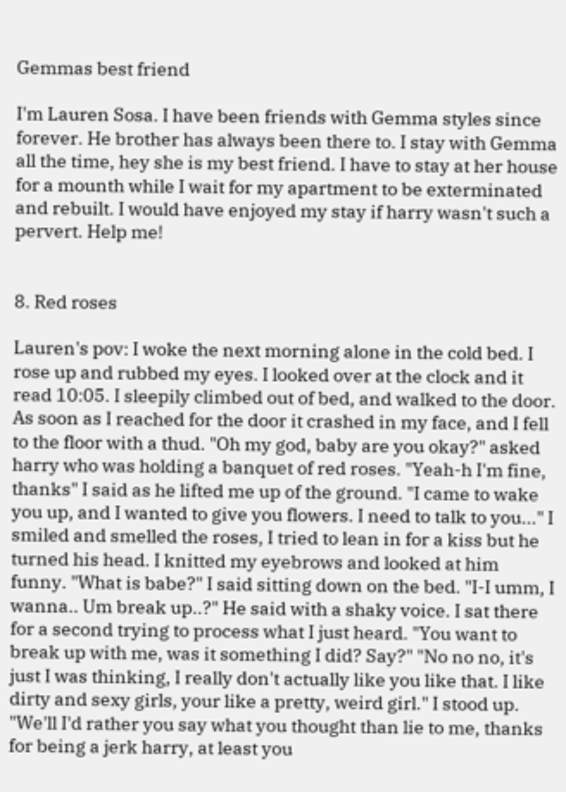Gemmas best friend

I'm Lauren Sosa. I have been friends with Gemma styles since forever. He brother has always been there to. I stay with Gemma all the time, hey she is my best friend. I have to stay at her house for a mounth while I wait for my apartment to be exterminated and rebuilt. I would have enjoyed my stay if harry wasn't such a pervert. Help me!


8. Red roses

Lauren's pov: I woke the next morning alone in the cold bed. I rose up and rubbed my eyes. I looked over at the clock and it read 10:05. I sleepily climbed out of bed, and walked to the door. As soon as I reached for the door it crashed in my face, and I fell to the floor with a thud. "Oh my god, baby are you okay?" asked harry who was holding a banquet of red roses. "Yeah-h I'm fine, thanks" I said as he lifted me up of the ground. "I came to wake you up, and I wanted to give you flowers. I need to talk to you..." I smiled and smelled the roses, I tried to lean in for a kiss but he turned his head. I knitted my eyebrows and looked at him funny. "What is babe?" I said sitting down on the bed. "I-I umm, I wanna.. Um break up..?" He said with a shaky voice. I sat there for a second trying to process what I just heard. "You want to break up with me, was it something I did? Say?" "No no no, it's just I was thinking, I really don't actually like you like that. I like dirty and sexy girls, your like a pretty, weird girl." I stood up. "We'll I'd rather you say what you thought than lie to me, thanks for being a jerk harry, at least you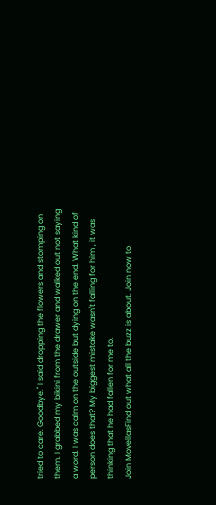tried to care. Goodbye." I said dropping the flowers and stomping on them. I grabbed my bikini from the drawer and walked out not saying a word. I was calm on the outside but dying on the end. What kind of person does that? My biggest mistake wasn't falling for him , it was thinking that he had fallen for me to.
Join MovellasFind out what all the buzz is about. Join now to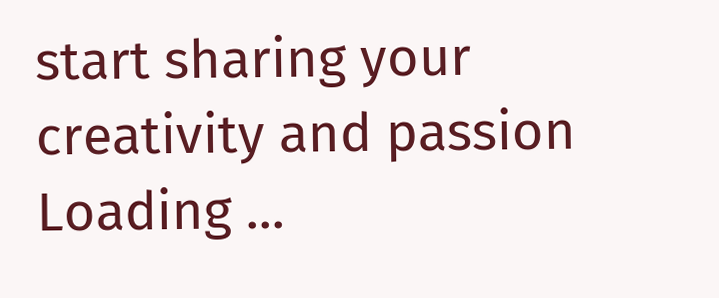start sharing your creativity and passion
Loading ...